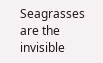Seagrasses are the invisible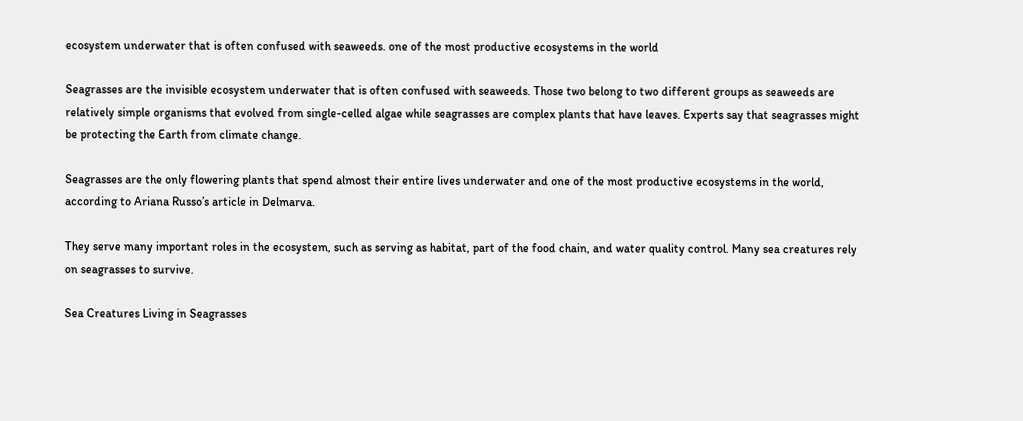ecosystem underwater that is often confused with seaweeds. one of the most productive ecosystems in the world

Seagrasses are the invisible ecosystem underwater that is often confused with seaweeds. Those two belong to two different groups as seaweeds are relatively simple organisms that evolved from single-celled algae while seagrasses are complex plants that have leaves. Experts say that seagrasses might be protecting the Earth from climate change.

Seagrasses are the only flowering plants that spend almost their entire lives underwater and one of the most productive ecosystems in the world, according to Ariana Russo’s article in Delmarva.

They serve many important roles in the ecosystem, such as serving as habitat, part of the food chain, and water quality control. Many sea creatures rely on seagrasses to survive.

Sea Creatures Living in Seagrasses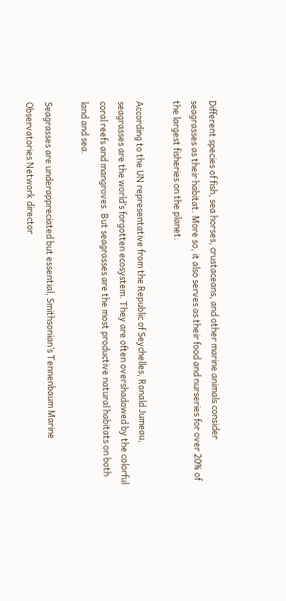Different species of fish, sea horses, crustaceans, and other marine animals consider seagrasses as their habitat. More so, it also serves as their food and nurseries for over 20% of the largest fisheries on the planet.

According to the UN representative from the Republic of Seychelles, Ronald Jumeau, seagrasses are the world’s forgotten ecosystem. They are often overshadowed by the colorful coral reefs and mangroves. But seagrasses are the most productive natural habitats on both land and sea.

Seagrasses are underappreciated but essential, Smithsonian’s Tennenbaum Marine Observatories Network director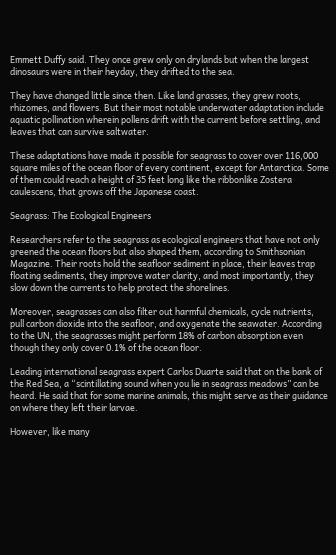Emmett Duffy said. They once grew only on drylands but when the largest dinosaurs were in their heyday, they drifted to the sea.

They have changed little since then. Like land grasses, they grew roots, rhizomes, and flowers. But their most notable underwater adaptation include aquatic pollination wherein pollens drift with the current before settling, and leaves that can survive saltwater.

These adaptations have made it possible for seagrass to cover over 116,000 square miles of the ocean floor of every continent, except for Antarctica. Some of them could reach a height of 35 feet long like the ribbonlike Zostera caulescens, that grows off the Japanese coast.

Seagrass: The Ecological Engineers

Researchers refer to the seagrass as ecological engineers that have not only greened the ocean floors but also shaped them, according to Smithsonian Magazine. Their roots hold the seafloor sediment in place, their leaves trap floating sediments, they improve water clarity, and most importantly, they slow down the currents to help protect the shorelines.

Moreover, seagrasses can also filter out harmful chemicals, cycle nutrients, pull carbon dioxide into the seafloor, and oxygenate the seawater. According to the UN, the seagrasses might perform 18% of carbon absorption even though they only cover 0.1% of the ocean floor.

Leading international seagrass expert Carlos Duarte said that on the bank of the Red Sea, a “scintillating sound when you lie in seagrass meadows” can be heard. He said that for some marine animals, this might serve as their guidance on where they left their larvae.

However, like many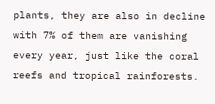plants, they are also in decline with 7% of them are vanishing every year, just like the coral reefs and tropical rainforests.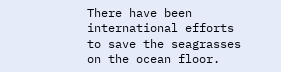There have been international efforts to save the seagrasses on the ocean floor.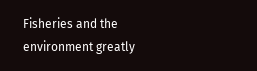Fisheries and the environment greatly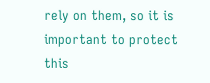rely on them, so it is important to protect this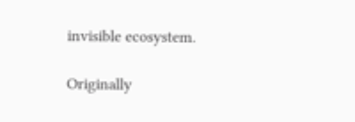invisible ecosystem.

Originally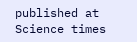published at Science times